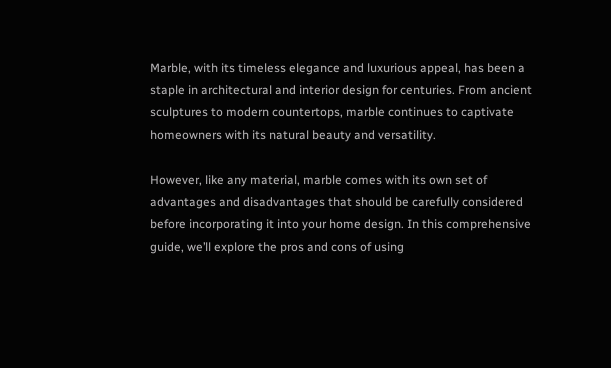Marble, with its timeless elegance and luxurious appeal, has been a staple in architectural and interior design for centuries. From ancient sculptures to modern countertops, marble continues to captivate homeowners with its natural beauty and versatility.

However, like any material, marble comes with its own set of advantages and disadvantages that should be carefully considered before incorporating it into your home design. In this comprehensive guide, we’ll explore the pros and cons of using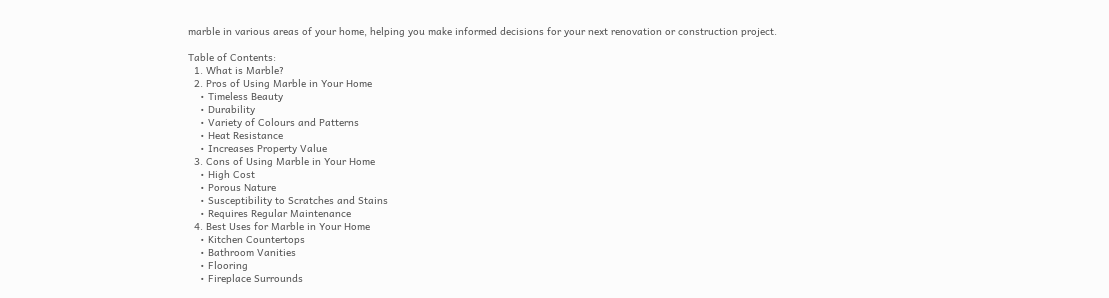marble in various areas of your home, helping you make informed decisions for your next renovation or construction project.

Table of Contents:
  1. What is Marble?
  2. Pros of Using Marble in Your Home
    • Timeless Beauty
    • Durability
    • Variety of Colours and Patterns
    • Heat Resistance
    • Increases Property Value
  3. Cons of Using Marble in Your Home
    • High Cost
    • Porous Nature
    • Susceptibility to Scratches and Stains
    • Requires Regular Maintenance
  4. Best Uses for Marble in Your Home
    • Kitchen Countertops
    • Bathroom Vanities
    • Flooring
    • Fireplace Surrounds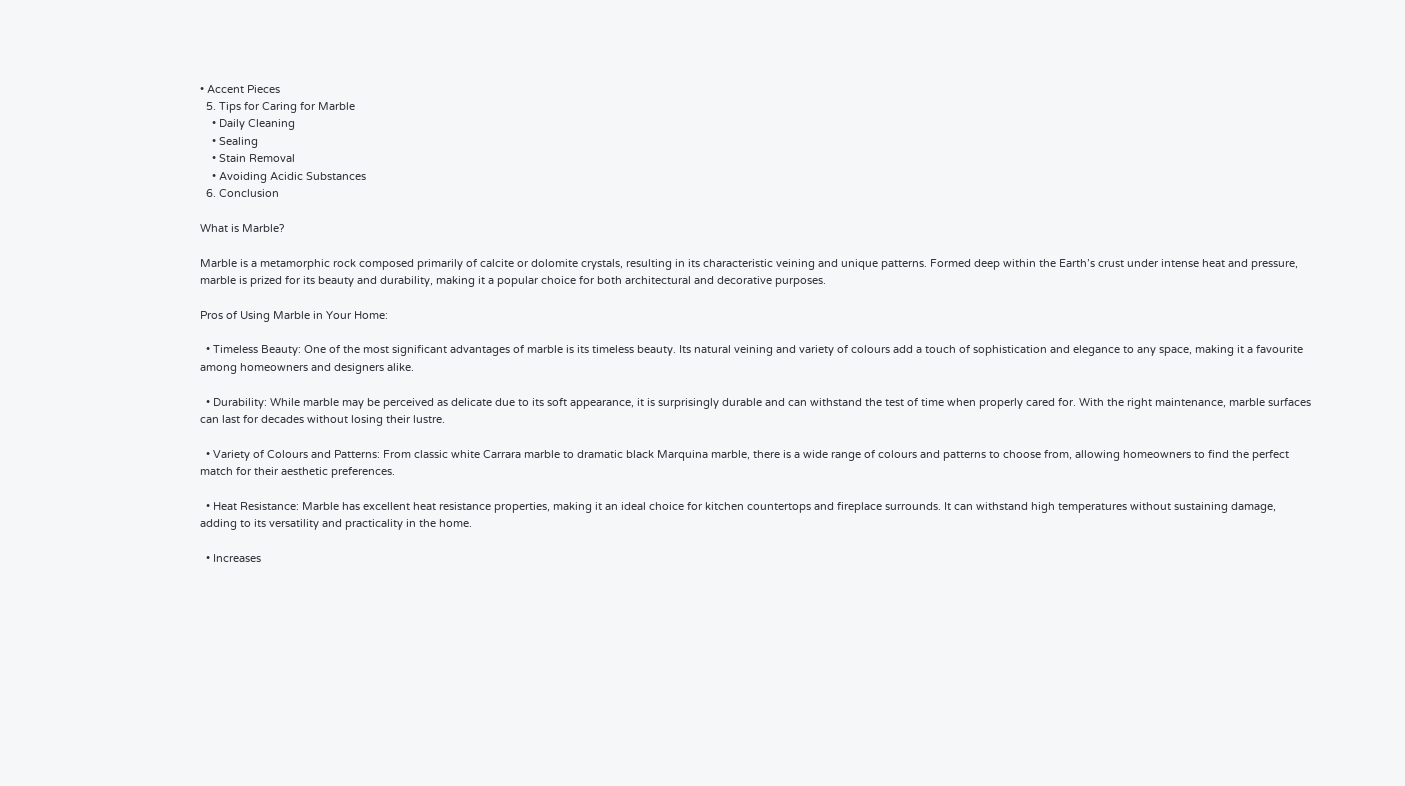• Accent Pieces
  5. Tips for Caring for Marble
    • Daily Cleaning
    • Sealing
    • Stain Removal
    • Avoiding Acidic Substances
  6. Conclusion

What is Marble?

Marble is a metamorphic rock composed primarily of calcite or dolomite crystals, resulting in its characteristic veining and unique patterns. Formed deep within the Earth’s crust under intense heat and pressure, marble is prized for its beauty and durability, making it a popular choice for both architectural and decorative purposes.

Pros of Using Marble in Your Home:

  • Timeless Beauty: One of the most significant advantages of marble is its timeless beauty. Its natural veining and variety of colours add a touch of sophistication and elegance to any space, making it a favourite among homeowners and designers alike.

  • Durability: While marble may be perceived as delicate due to its soft appearance, it is surprisingly durable and can withstand the test of time when properly cared for. With the right maintenance, marble surfaces can last for decades without losing their lustre.

  • Variety of Colours and Patterns: From classic white Carrara marble to dramatic black Marquina marble, there is a wide range of colours and patterns to choose from, allowing homeowners to find the perfect match for their aesthetic preferences.

  • Heat Resistance: Marble has excellent heat resistance properties, making it an ideal choice for kitchen countertops and fireplace surrounds. It can withstand high temperatures without sustaining damage, adding to its versatility and practicality in the home.

  • Increases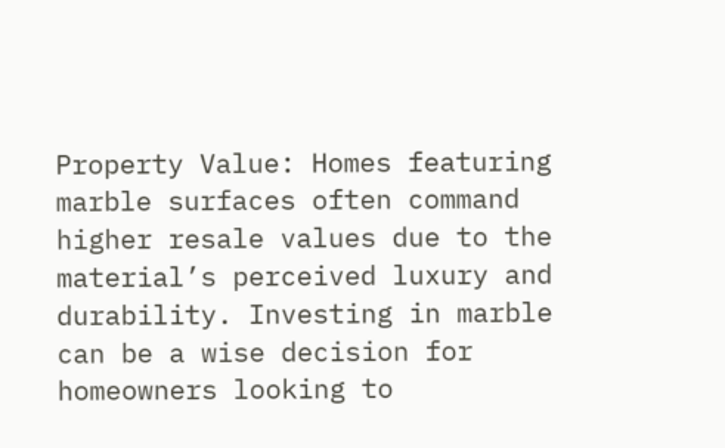Property Value: Homes featuring marble surfaces often command higher resale values due to the material’s perceived luxury and durability. Investing in marble can be a wise decision for homeowners looking to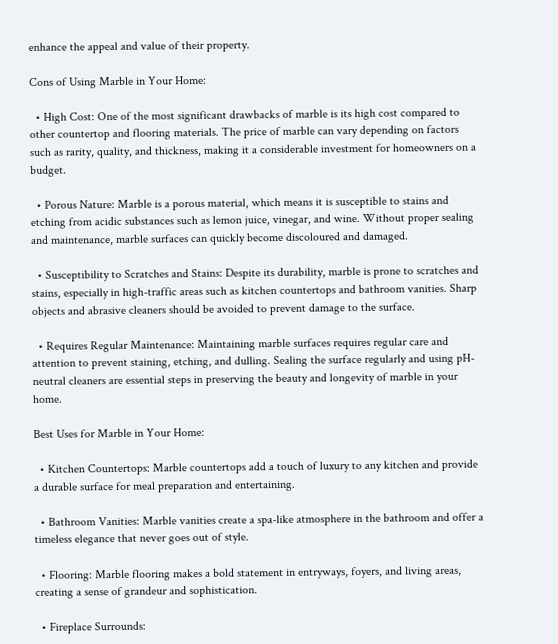enhance the appeal and value of their property.

Cons of Using Marble in Your Home:

  • High Cost: One of the most significant drawbacks of marble is its high cost compared to other countertop and flooring materials. The price of marble can vary depending on factors such as rarity, quality, and thickness, making it a considerable investment for homeowners on a budget.

  • Porous Nature: Marble is a porous material, which means it is susceptible to stains and etching from acidic substances such as lemon juice, vinegar, and wine. Without proper sealing and maintenance, marble surfaces can quickly become discoloured and damaged.

  • Susceptibility to Scratches and Stains: Despite its durability, marble is prone to scratches and stains, especially in high-traffic areas such as kitchen countertops and bathroom vanities. Sharp objects and abrasive cleaners should be avoided to prevent damage to the surface.

  • Requires Regular Maintenance: Maintaining marble surfaces requires regular care and attention to prevent staining, etching, and dulling. Sealing the surface regularly and using pH-neutral cleaners are essential steps in preserving the beauty and longevity of marble in your home.

Best Uses for Marble in Your Home:

  • Kitchen Countertops: Marble countertops add a touch of luxury to any kitchen and provide a durable surface for meal preparation and entertaining.

  • Bathroom Vanities: Marble vanities create a spa-like atmosphere in the bathroom and offer a timeless elegance that never goes out of style.

  • Flooring: Marble flooring makes a bold statement in entryways, foyers, and living areas, creating a sense of grandeur and sophistication.

  • Fireplace Surrounds: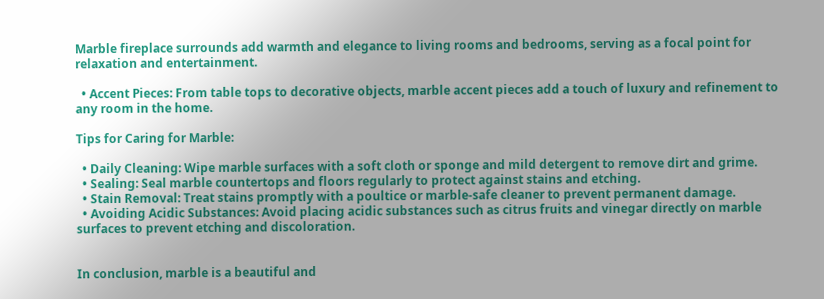Marble fireplace surrounds add warmth and elegance to living rooms and bedrooms, serving as a focal point for relaxation and entertainment.

  • Accent Pieces: From table tops to decorative objects, marble accent pieces add a touch of luxury and refinement to any room in the home.

Tips for Caring for Marble:

  • Daily Cleaning: Wipe marble surfaces with a soft cloth or sponge and mild detergent to remove dirt and grime.
  • Sealing: Seal marble countertops and floors regularly to protect against stains and etching.
  • Stain Removal: Treat stains promptly with a poultice or marble-safe cleaner to prevent permanent damage.
  • Avoiding Acidic Substances: Avoid placing acidic substances such as citrus fruits and vinegar directly on marble surfaces to prevent etching and discoloration.


In conclusion, marble is a beautiful and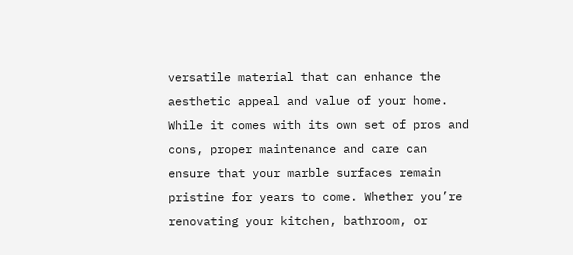versatile material that can enhance the aesthetic appeal and value of your home. While it comes with its own set of pros and cons, proper maintenance and care can ensure that your marble surfaces remain pristine for years to come. Whether you’re renovating your kitchen, bathroom, or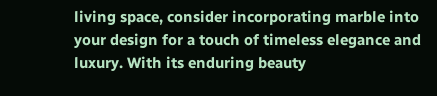living space, consider incorporating marble into your design for a touch of timeless elegance and luxury. With its enduring beauty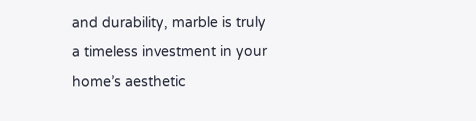and durability, marble is truly a timeless investment in your home’s aesthetic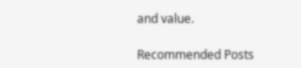and value.

Recommended Posts